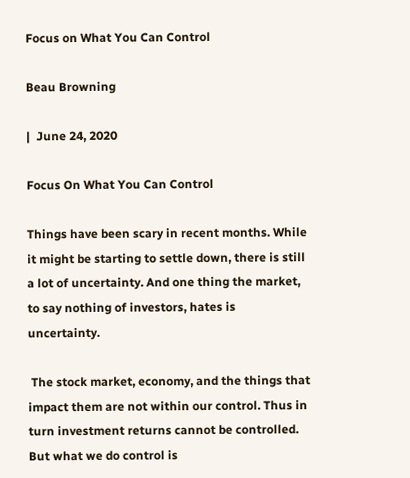Focus on What You Can Control

Beau Browning

|  June 24, 2020

Focus On What You Can Control

Things have been scary in recent months. While it might be starting to settle down, there is still a lot of uncertainty. And one thing the market, to say nothing of investors, hates is uncertainty.

 The stock market, economy, and the things that impact them are not within our control. Thus in turn investment returns cannot be controlled.  But what we do control is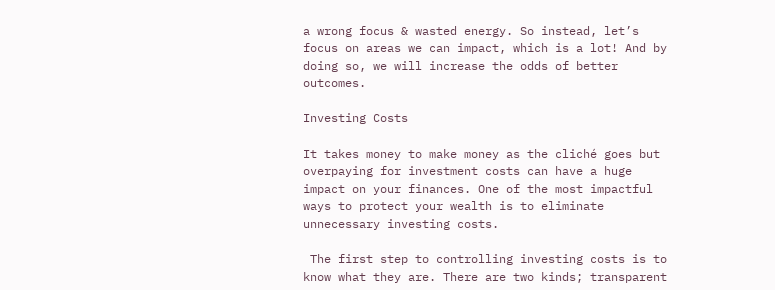a wrong focus & wasted energy. So instead, let’s focus on areas we can impact, which is a lot! And by doing so, we will increase the odds of better outcomes.

Investing Costs

It takes money to make money as the cliché goes but overpaying for investment costs can have a huge impact on your finances. One of the most impactful ways to protect your wealth is to eliminate unnecessary investing costs.

 The first step to controlling investing costs is to know what they are. There are two kinds; transparent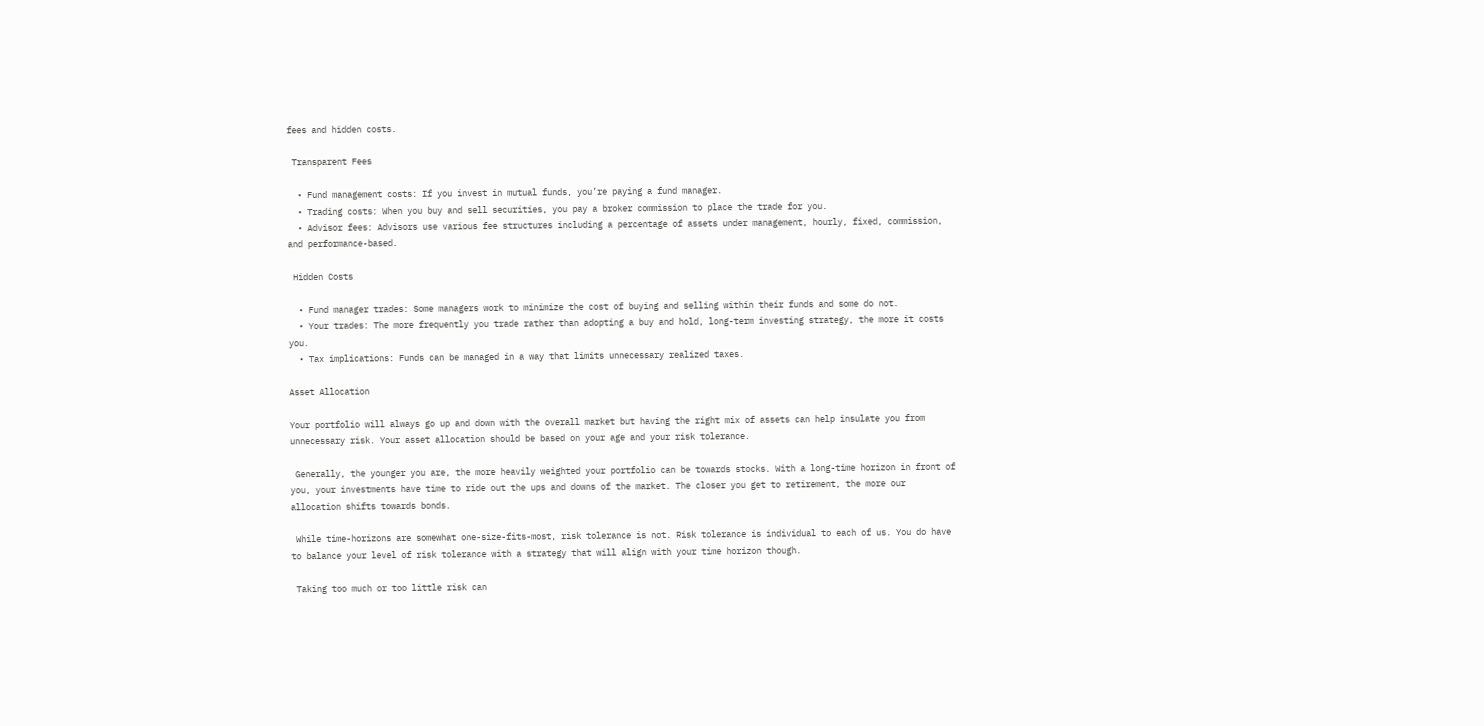fees and hidden costs.

 Transparent Fees

  • Fund management costs: If you invest in mutual funds, you’re paying a fund manager.
  • Trading costs: When you buy and sell securities, you pay a broker commission to place the trade for you.
  • Advisor fees: Advisors use various fee structures including a percentage of assets under management, hourly, fixed, commission, and performance-based.

 Hidden Costs

  • Fund manager trades: Some managers work to minimize the cost of buying and selling within their funds and some do not.
  • Your trades: The more frequently you trade rather than adopting a buy and hold, long-term investing strategy, the more it costs you.
  • Tax implications: Funds can be managed in a way that limits unnecessary realized taxes.

Asset Allocation

Your portfolio will always go up and down with the overall market but having the right mix of assets can help insulate you from unnecessary risk. Your asset allocation should be based on your age and your risk tolerance.

 Generally, the younger you are, the more heavily weighted your portfolio can be towards stocks. With a long-time horizon in front of you, your investments have time to ride out the ups and downs of the market. The closer you get to retirement, the more our allocation shifts towards bonds.

 While time-horizons are somewhat one-size-fits-most, risk tolerance is not. Risk tolerance is individual to each of us. You do have to balance your level of risk tolerance with a strategy that will align with your time horizon though.

 Taking too much or too little risk can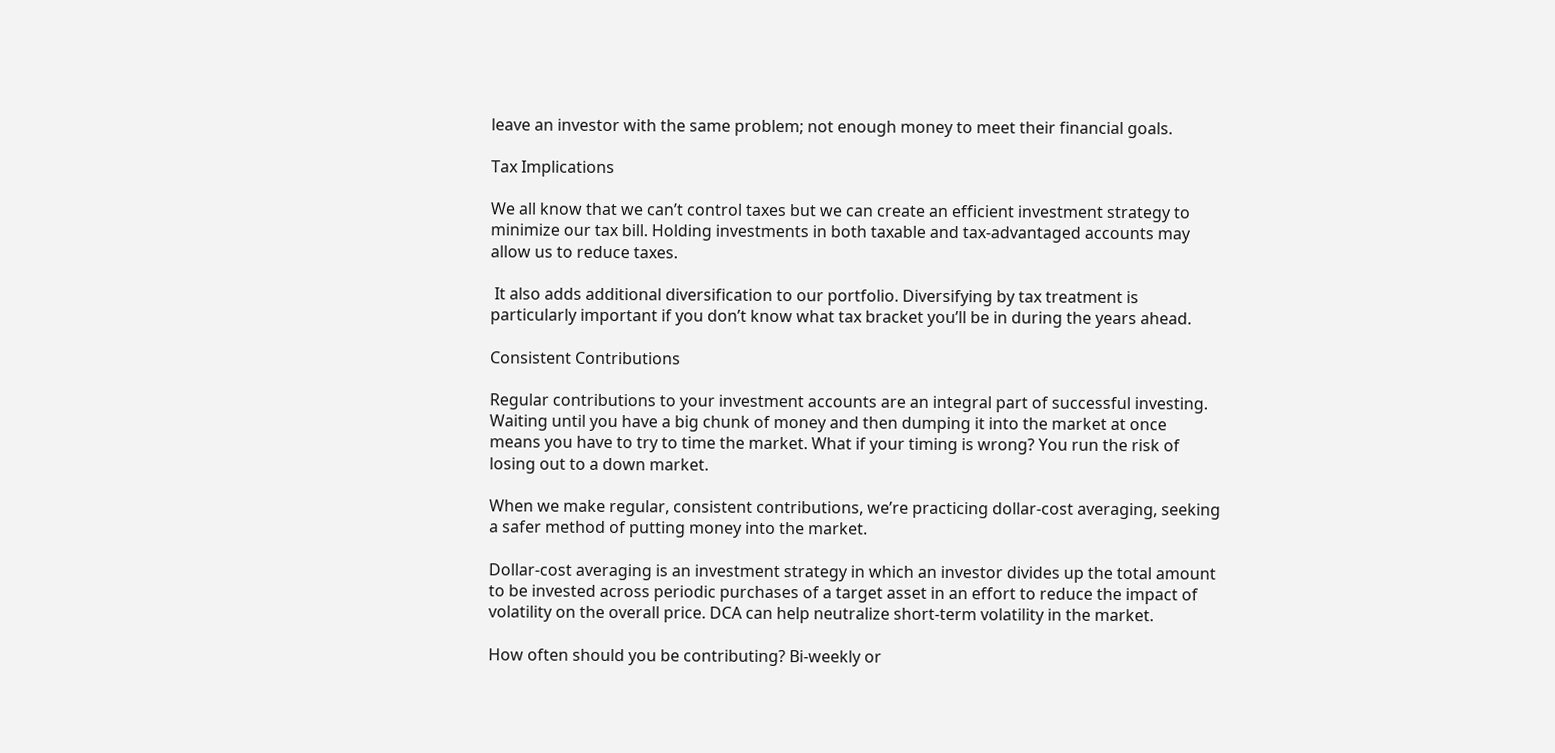leave an investor with the same problem; not enough money to meet their financial goals.

Tax Implications

We all know that we can’t control taxes but we can create an efficient investment strategy to minimize our tax bill. Holding investments in both taxable and tax-advantaged accounts may allow us to reduce taxes.

 It also adds additional diversification to our portfolio. Diversifying by tax treatment is particularly important if you don’t know what tax bracket you’ll be in during the years ahead.

Consistent Contributions

Regular contributions to your investment accounts are an integral part of successful investing. Waiting until you have a big chunk of money and then dumping it into the market at once means you have to try to time the market. What if your timing is wrong? You run the risk of losing out to a down market.

When we make regular, consistent contributions, we’re practicing dollar-cost averaging, seeking a safer method of putting money into the market.

Dollar-cost averaging is an investment strategy in which an investor divides up the total amount to be invested across periodic purchases of a target asset in an effort to reduce the impact of volatility on the overall price. DCA can help neutralize short-term volatility in the market.

How often should you be contributing? Bi-weekly or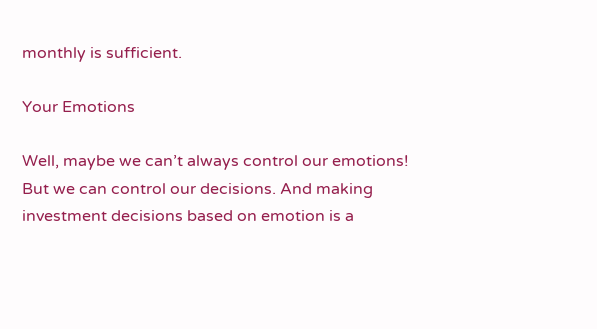monthly is sufficient.

Your Emotions

Well, maybe we can’t always control our emotions! But we can control our decisions. And making investment decisions based on emotion is a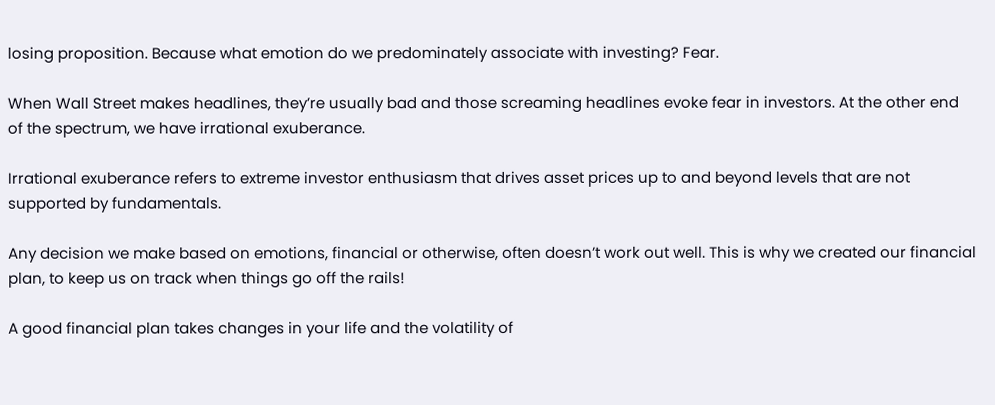losing proposition. Because what emotion do we predominately associate with investing? Fear.

When Wall Street makes headlines, they’re usually bad and those screaming headlines evoke fear in investors. At the other end of the spectrum, we have irrational exuberance.

Irrational exuberance refers to extreme investor enthusiasm that drives asset prices up to and beyond levels that are not supported by fundamentals.

Any decision we make based on emotions, financial or otherwise, often doesn’t work out well. This is why we created our financial plan, to keep us on track when things go off the rails!

A good financial plan takes changes in your life and the volatility of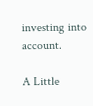investing into account.

A Little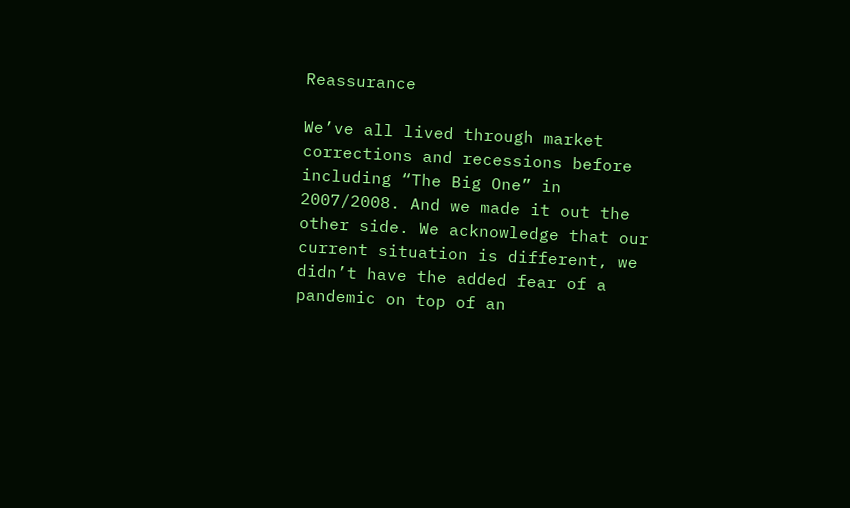Reassurance

We’ve all lived through market corrections and recessions before including “The Big One” in 2007/2008. And we made it out the other side. We acknowledge that our current situation is different, we didn’t have the added fear of a pandemic on top of an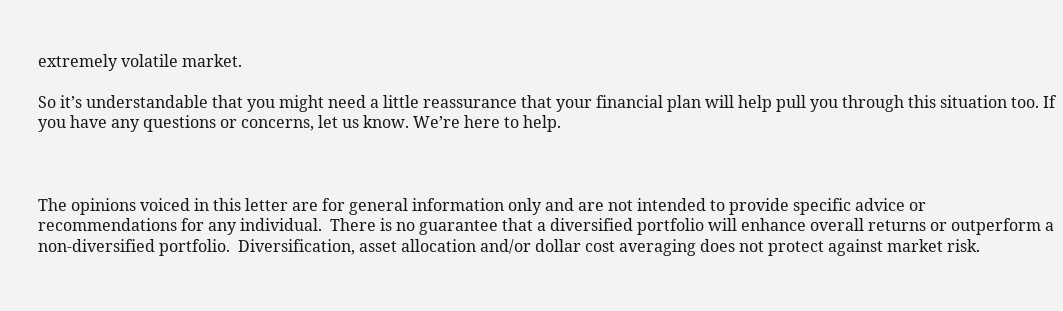extremely volatile market.

So it’s understandable that you might need a little reassurance that your financial plan will help pull you through this situation too. If you have any questions or concerns, let us know. We’re here to help.



The opinions voiced in this letter are for general information only and are not intended to provide specific advice or recommendations for any individual.  There is no guarantee that a diversified portfolio will enhance overall returns or outperform a non-diversified portfolio.  Diversification, asset allocation and/or dollar cost averaging does not protect against market risk.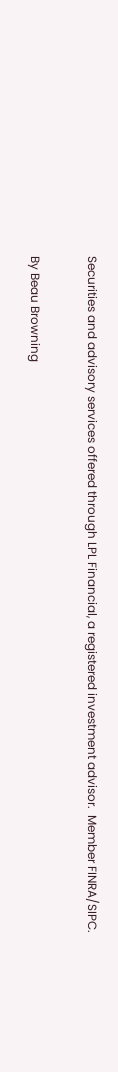Securities and advisory services offered through LPL Financial, a registered investment advisor.  Member FINRA/SIPC.

By Beau Browning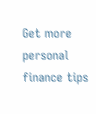Get more personal finance tips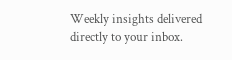Weekly insights delivered directly to your inbox.